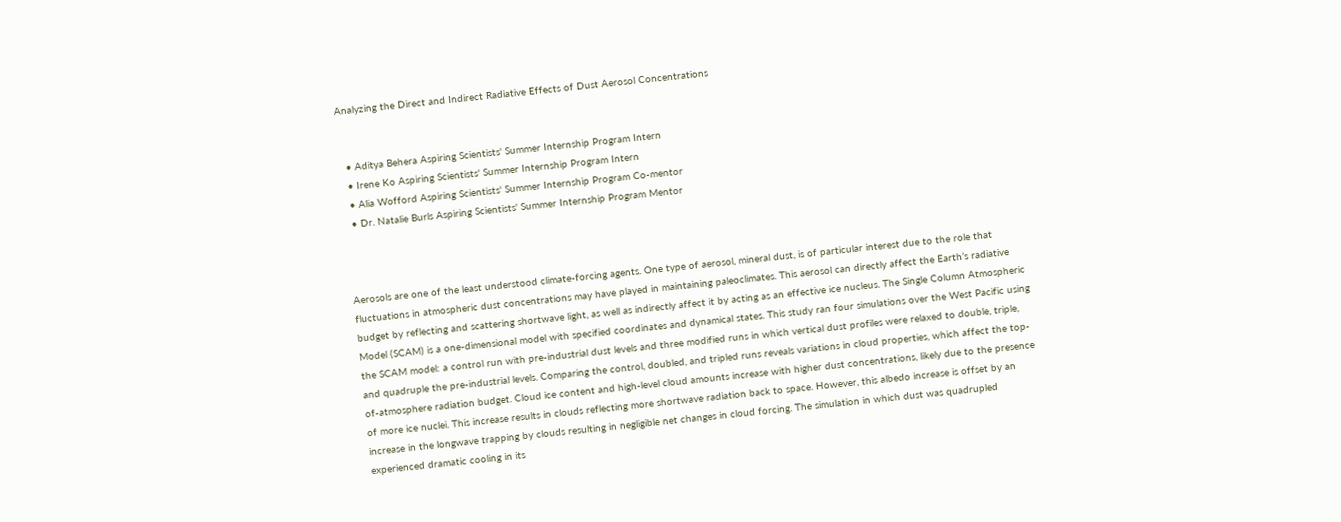Analyzing the Direct and Indirect Radiative Effects of Dust Aerosol Concentrations


  • Aditya Behera Aspiring Scientists' Summer Internship Program Intern
  • Irene Ko Aspiring Scientists' Summer Internship Program Intern
  • Alia Wofford Aspiring Scientists' Summer Internship Program Co-mentor
  • Dr. Natalie Burls Aspiring Scientists' Summer Internship Program Mentor



Aerosols are one of the least understood climate-forcing agents. One type of aerosol, mineral dust, is of particular interest due to the role that fluctuations in atmospheric dust concentrations may have played in maintaining paleoclimates. This aerosol can directly affect the Earth’s radiative budget by reflecting and scattering shortwave light, as well as indirectly affect it by acting as an effective ice nucleus. The Single Column Atmospheric Model (SCAM) is a one-dimensional model with specified coordinates and dynamical states. This study ran four simulations over the West Pacific using the SCAM model: a control run with pre-industrial dust levels and three modified runs in which vertical dust profiles were relaxed to double, triple, and quadruple the pre-industrial levels. Comparing the control, doubled, and tripled runs reveals variations in cloud properties, which affect the top-of-atmosphere radiation budget. Cloud ice content and high-level cloud amounts increase with higher dust concentrations, likely due to the presence of more ice nuclei. This increase results in clouds reflecting more shortwave radiation back to space. However, this albedo increase is offset by an increase in the longwave trapping by clouds resulting in negligible net changes in cloud forcing. The simulation in which dust was quadrupled experienced dramatic cooling in its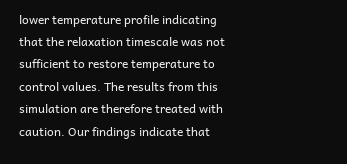lower temperature profile indicating that the relaxation timescale was not sufficient to restore temperature to control values. The results from this simulation are therefore treated with caution. Our findings indicate that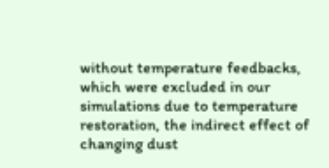without temperature feedbacks, which were excluded in our simulations due to temperature restoration, the indirect effect of changing dust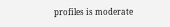profiles is moderate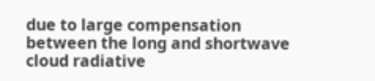due to large compensation between the long and shortwave cloud radiative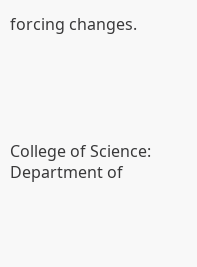forcing changes.





College of Science: Department of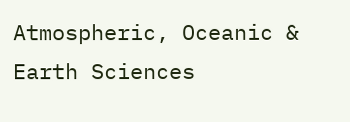Atmospheric, Oceanic & Earth Sciences